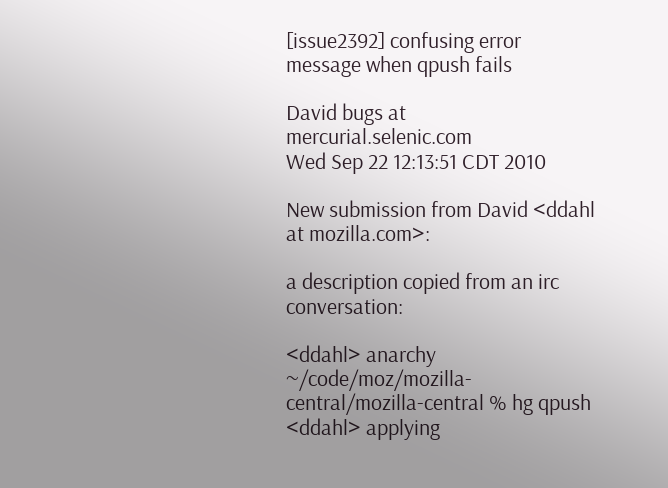[issue2392] confusing error message when qpush fails

David bugs at mercurial.selenic.com
Wed Sep 22 12:13:51 CDT 2010

New submission from David <ddahl at mozilla.com>:

a description copied from an irc conversation:

<ddahl> anarchy ~/code/moz/mozilla-central/mozilla-central % hg qpush
<ddahl> applying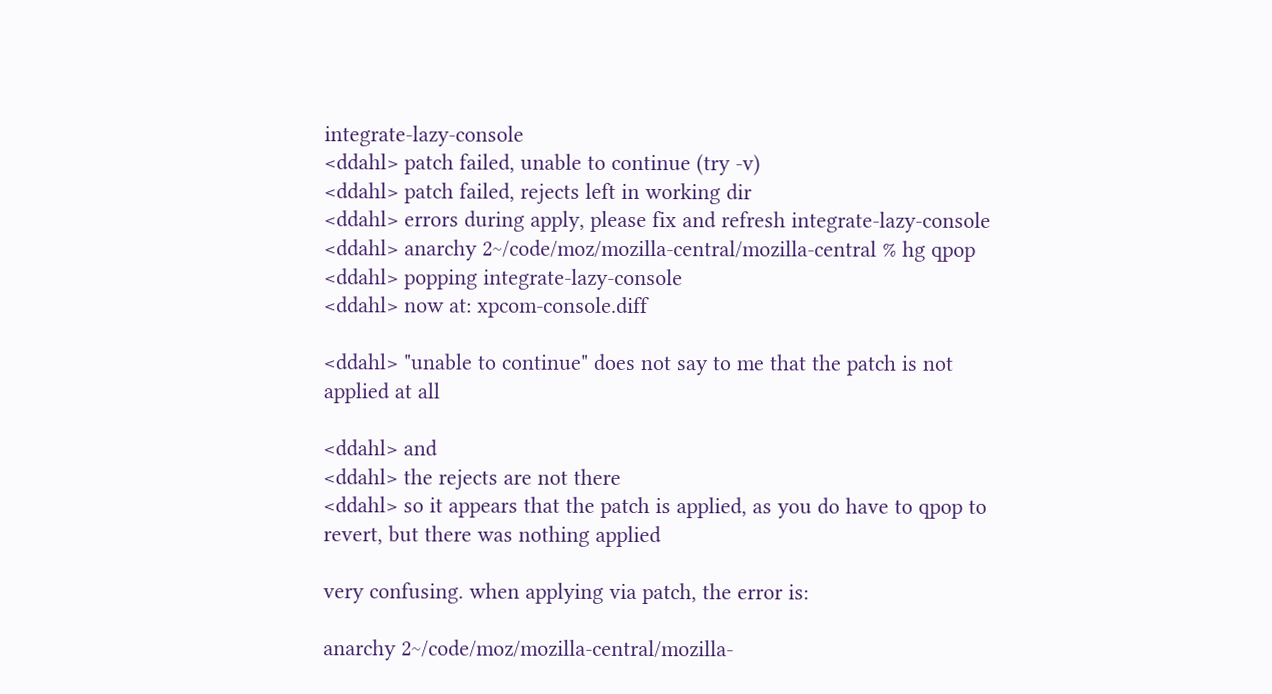integrate-lazy-console
<ddahl> patch failed, unable to continue (try -v)
<ddahl> patch failed, rejects left in working dir
<ddahl> errors during apply, please fix and refresh integrate-lazy-console
<ddahl> anarchy 2~/code/moz/mozilla-central/mozilla-central % hg qpop
<ddahl> popping integrate-lazy-console
<ddahl> now at: xpcom-console.diff

<ddahl> "unable to continue" does not say to me that the patch is not
applied at all

<ddahl> and
<ddahl> the rejects are not there
<ddahl> so it appears that the patch is applied, as you do have to qpop to
revert, but there was nothing applied

very confusing. when applying via patch, the error is:

anarchy 2~/code/moz/mozilla-central/mozilla-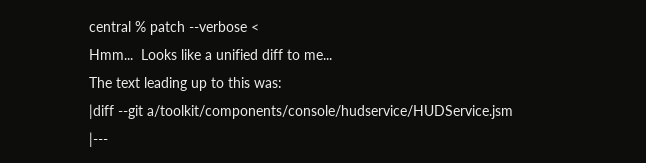central % patch --verbose <
Hmm...  Looks like a unified diff to me...
The text leading up to this was:
|diff --git a/toolkit/components/console/hudservice/HUDService.jsm
|---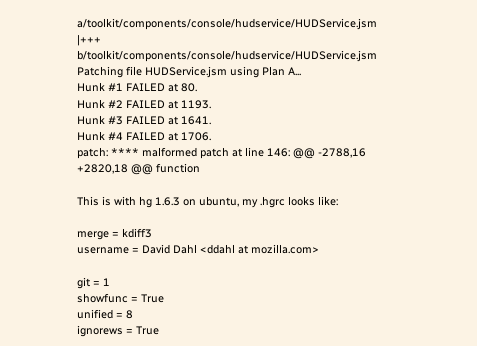a/toolkit/components/console/hudservice/HUDService.jsm
|+++ b/toolkit/components/console/hudservice/HUDService.jsm
Patching file HUDService.jsm using Plan A...
Hunk #1 FAILED at 80.
Hunk #2 FAILED at 1193.
Hunk #3 FAILED at 1641.
Hunk #4 FAILED at 1706.
patch: **** malformed patch at line 146: @@ -2788,16 +2820,18 @@ function

This is with hg 1.6.3 on ubuntu, my .hgrc looks like:

merge = kdiff3
username = David Dahl <ddahl at mozilla.com>

git = 1
showfunc = True
unified = 8
ignorews = True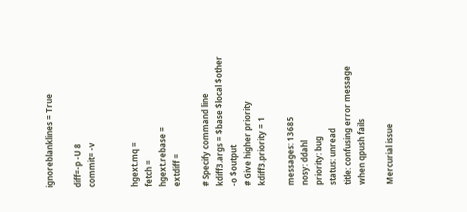ignoreblanklines = True

diff=-p -U 8
commit= -v


hgext.mq =
fetch =
hgext.rebase =
extdiff =

# Specify command line
kdiff3.args = $base $local $other -o $output
# Give higher priority
kdiff3.priority = 1

messages: 13685
nosy: ddahl
priority: bug
status: unread
title: confusing error message when qpush fails

Mercurial issue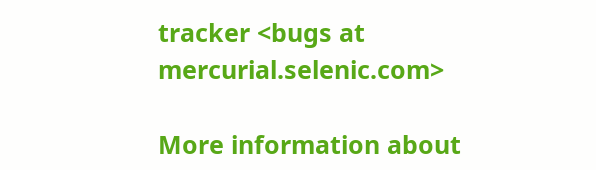tracker <bugs at mercurial.selenic.com>

More information about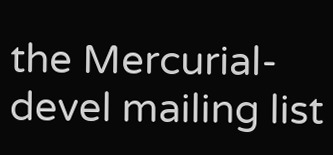the Mercurial-devel mailing list